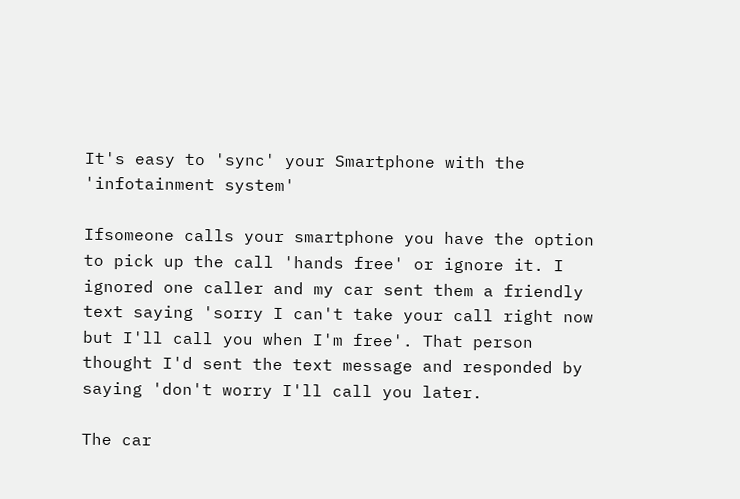It's easy to 'sync' your Smartphone with the 'infotainment system'

Ifsomeone calls your smartphone you have the option to pick up the call 'hands free' or ignore it. I ignored one caller and my car sent them a friendly text saying 'sorry I can't take your call right now but I'll call you when I'm free'. That person thought I'd sent the text message and responded by saying 'don't worry I'll call you later.

The car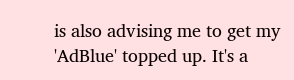is also advising me to get my 'AdBlue' topped up. It's a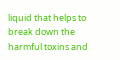liquid that helps to break down the harmful toxins and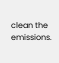clean the emissions.